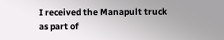I received the Manapult truck as part of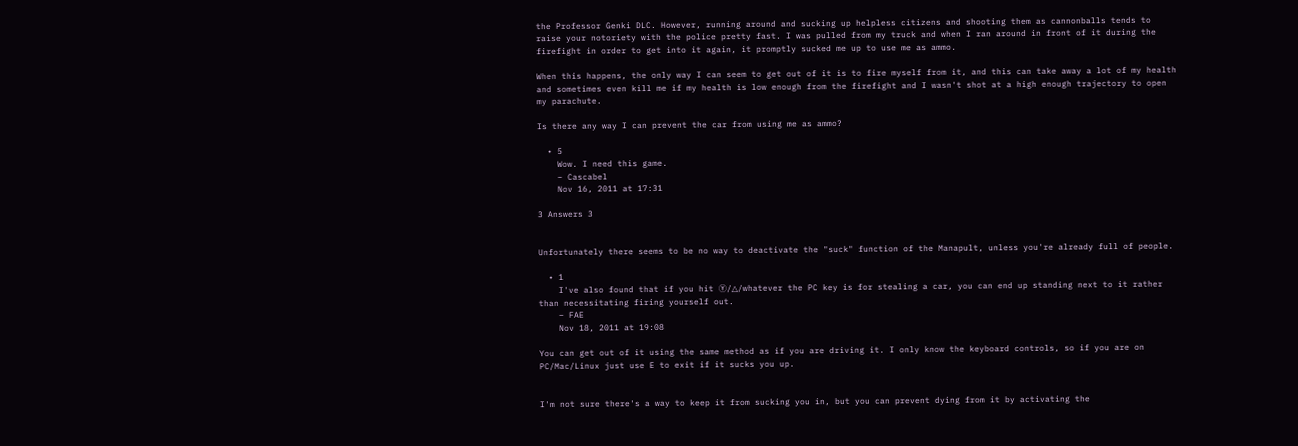the Professor Genki DLC. However, running around and sucking up helpless citizens and shooting them as cannonballs tends to raise your notoriety with the police pretty fast. I was pulled from my truck and when I ran around in front of it during the firefight in order to get into it again, it promptly sucked me up to use me as ammo.

When this happens, the only way I can seem to get out of it is to fire myself from it, and this can take away a lot of my health and sometimes even kill me if my health is low enough from the firefight and I wasn't shot at a high enough trajectory to open my parachute.

Is there any way I can prevent the car from using me as ammo?

  • 5
    Wow. I need this game.
    – Cascabel
    Nov 16, 2011 at 17:31

3 Answers 3


Unfortunately there seems to be no way to deactivate the "suck" function of the Manapult, unless you're already full of people.

  • 1
    I've also found that if you hit Ⓨ/△/whatever the PC key is for stealing a car, you can end up standing next to it rather than necessitating firing yourself out.
    – FAE
    Nov 18, 2011 at 19:08

You can get out of it using the same method as if you are driving it. I only know the keyboard controls, so if you are on PC/Mac/Linux just use E to exit if it sucks you up.


I'm not sure there's a way to keep it from sucking you in, but you can prevent dying from it by activating the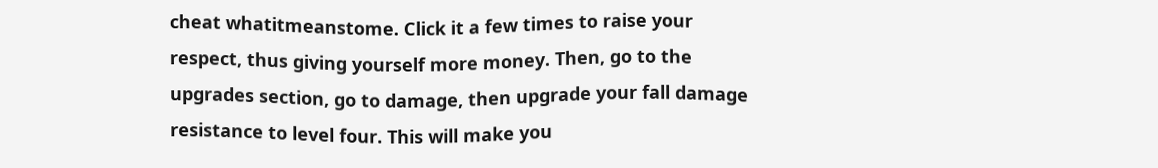cheat whatitmeanstome. Click it a few times to raise your respect, thus giving yourself more money. Then, go to the upgrades section, go to damage, then upgrade your fall damage resistance to level four. This will make you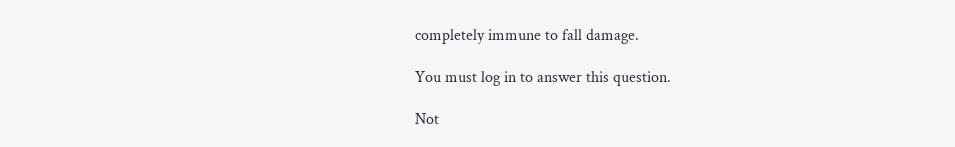completely immune to fall damage.

You must log in to answer this question.

Not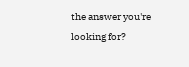the answer you're looking for?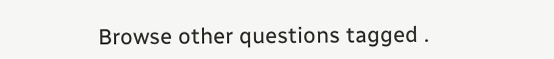Browse other questions tagged .